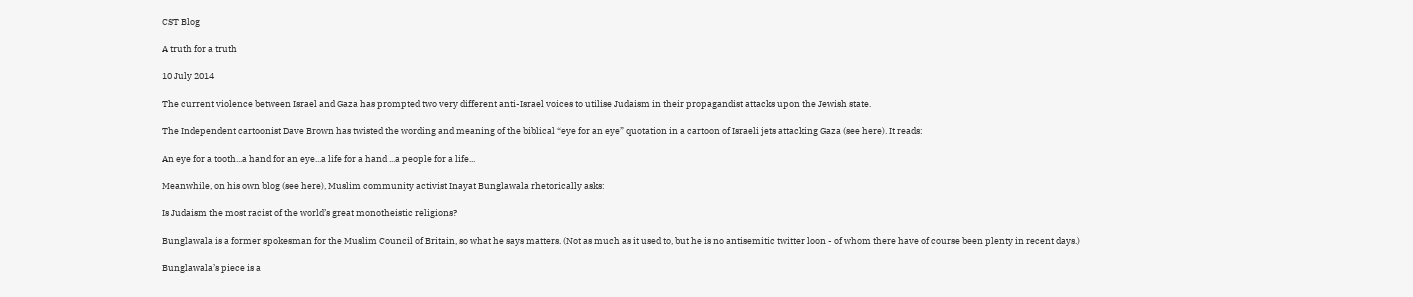CST Blog

A truth for a truth

10 July 2014

The current violence between Israel and Gaza has prompted two very different anti-Israel voices to utilise Judaism in their propagandist attacks upon the Jewish state.

The Independent cartoonist Dave Brown has twisted the wording and meaning of the biblical “eye for an eye” quotation in a cartoon of Israeli jets attacking Gaza (see here). It reads:

An eye for a tooth...a hand for an eye...a life for a hand ...a people for a life...

Meanwhile, on his own blog (see here), Muslim community activist Inayat Bunglawala rhetorically asks:

Is Judaism the most racist of the world’s great monotheistic religions?

Bunglawala is a former spokesman for the Muslim Council of Britain, so what he says matters. (Not as much as it used to, but he is no antisemitic twitter loon - of whom there have of course been plenty in recent days.)

Bunglawala’s piece is a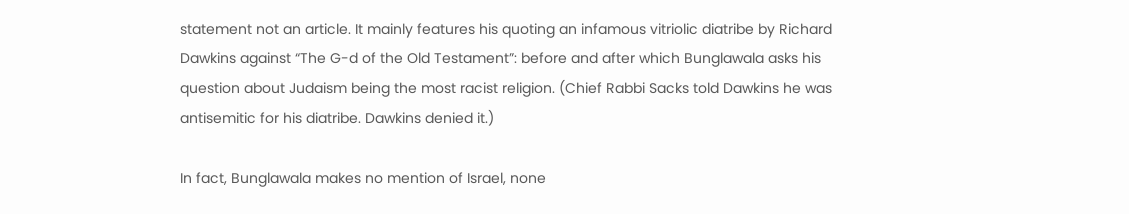statement not an article. It mainly features his quoting an infamous vitriolic diatribe by Richard Dawkins against “The G-d of the Old Testament”: before and after which Bunglawala asks his question about Judaism being the most racist religion. (Chief Rabbi Sacks told Dawkins he was antisemitic for his diatribe. Dawkins denied it.)

In fact, Bunglawala makes no mention of Israel, none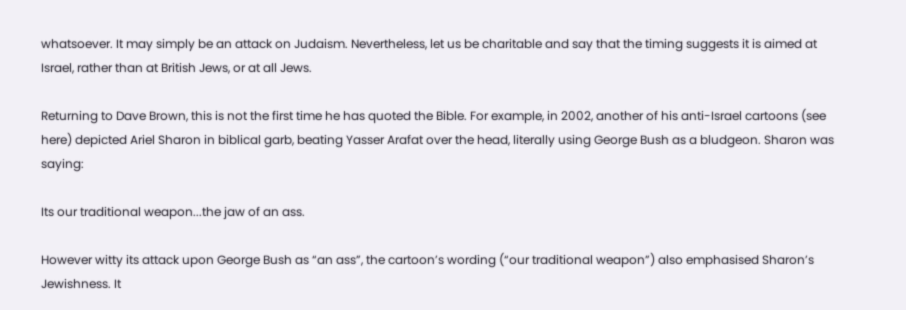whatsoever. It may simply be an attack on Judaism. Nevertheless, let us be charitable and say that the timing suggests it is aimed at Israel, rather than at British Jews, or at all Jews.

Returning to Dave Brown, this is not the first time he has quoted the Bible. For example, in 2002, another of his anti-Israel cartoons (see here) depicted Ariel Sharon in biblical garb, beating Yasser Arafat over the head, literally using George Bush as a bludgeon. Sharon was saying:

Its our traditional weapon...the jaw of an ass.

However witty its attack upon George Bush as “an ass”, the cartoon’s wording (“our traditional weapon”) also emphasised Sharon’s Jewishness. It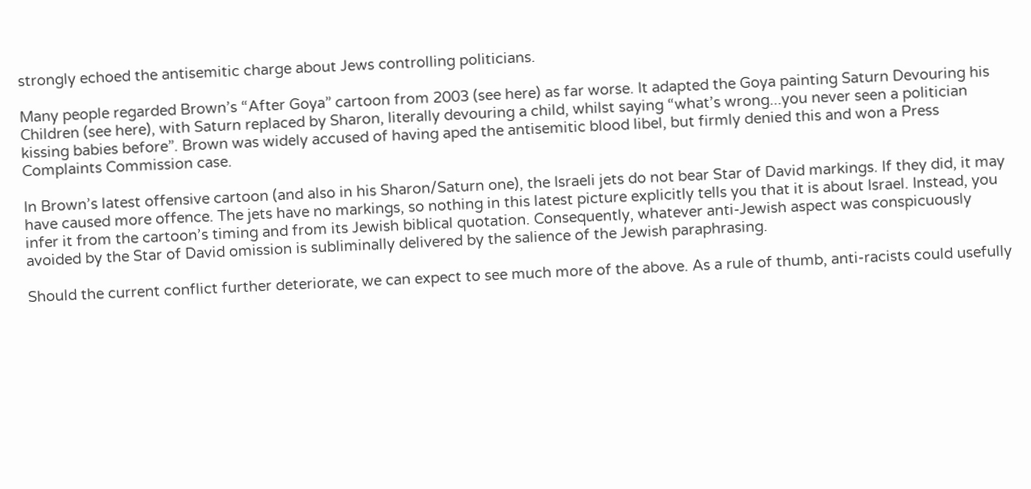strongly echoed the antisemitic charge about Jews controlling politicians.

Many people regarded Brown’s “After Goya” cartoon from 2003 (see here) as far worse. It adapted the Goya painting Saturn Devouring his Children (see here), with Saturn replaced by Sharon, literally devouring a child, whilst saying “what’s wrong...you never seen a politician kissing babies before”. Brown was widely accused of having aped the antisemitic blood libel, but firmly denied this and won a Press Complaints Commission case.

In Brown’s latest offensive cartoon (and also in his Sharon/Saturn one), the Israeli jets do not bear Star of David markings. If they did, it may have caused more offence. The jets have no markings, so nothing in this latest picture explicitly tells you that it is about Israel. Instead, you infer it from the cartoon’s timing and from its Jewish biblical quotation. Consequently, whatever anti-Jewish aspect was conspicuously avoided by the Star of David omission is subliminally delivered by the salience of the Jewish paraphrasing.

Should the current conflict further deteriorate, we can expect to see much more of the above. As a rule of thumb, anti-racists could usefully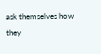ask themselves how they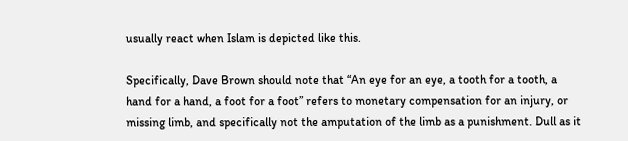usually react when Islam is depicted like this.

Specifically, Dave Brown should note that “An eye for an eye, a tooth for a tooth, a hand for a hand, a foot for a foot” refers to monetary compensation for an injury, or missing limb, and specifically not the amputation of the limb as a punishment. Dull as it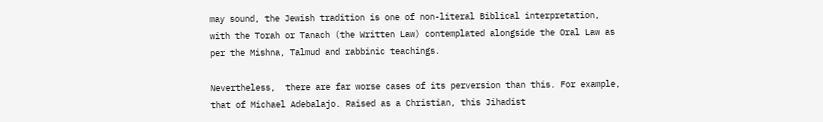may sound, the Jewish tradition is one of non-literal Biblical interpretation, with the Torah or Tanach (the Written Law) contemplated alongside the Oral Law as per the Mishna, Talmud and rabbinic teachings.

Nevertheless,  there are far worse cases of its perversion than this. For example, that of Michael Adebalajo. Raised as a Christian, this Jihadist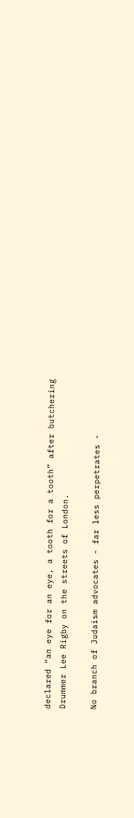declared “an eye for an eye, a tooth for a tooth” after butchering Drummer Lee Rigby on the streets of London.

No branch of Judaism advocates - far less perpetrates -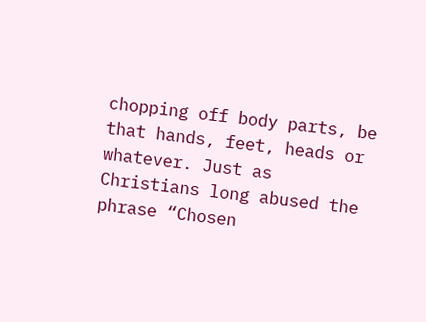chopping off body parts, be that hands, feet, heads or whatever. Just as Christians long abused the phrase “Chosen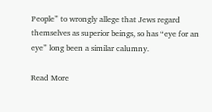People” to wrongly allege that Jews regard themselves as superior beings, so has “eye for an eye” long been a similar calumny.

Read More